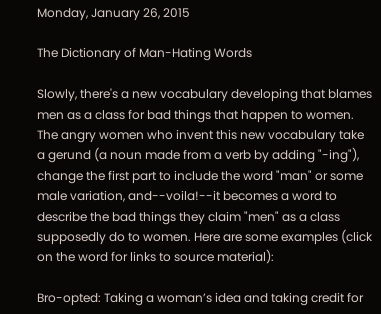Monday, January 26, 2015

The Dictionary of Man-Hating Words

Slowly, there's a new vocabulary developing that blames men as a class for bad things that happen to women. The angry women who invent this new vocabulary take a gerund (a noun made from a verb by adding "-ing"), change the first part to include the word "man" or some male variation, and--voila!--it becomes a word to describe the bad things they claim "men" as a class supposedly do to women. Here are some examples (click on the word for links to source material):

Bro-opted: Taking a woman’s idea and taking credit for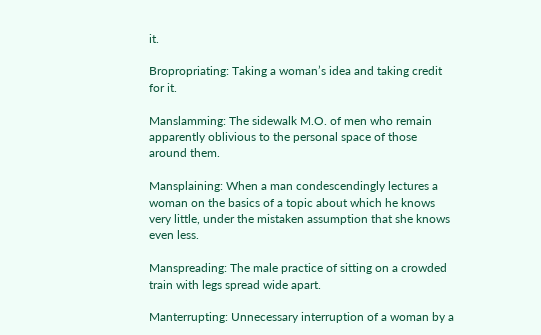it.

Bropropriating: Taking a woman’s idea and taking credit for it.

Manslamming: The sidewalk M.O. of men who remain apparently oblivious to the personal space of those around them.

Mansplaining: When a man condescendingly lectures a woman on the basics of a topic about which he knows very little, under the mistaken assumption that she knows even less.

Manspreading: The male practice of sitting on a crowded train with legs spread wide apart.

Manterrupting: Unnecessary interruption of a woman by a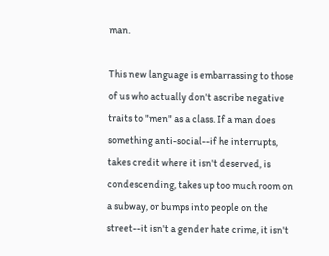man.

This new language is embarrassing to those of us who actually don't ascribe negative traits to "men" as a class. If a man does something anti-social--if he interrupts, takes credit where it isn't deserved, is condescending, takes up too much room on a subway, or bumps into people on the street--it isn't a gender hate crime, it isn't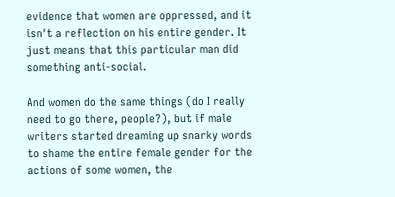evidence that women are oppressed, and it isn't a reflection on his entire gender. It just means that this particular man did something anti-social.

And women do the same things (do I really need to go there, people?), but if male writers started dreaming up snarky words to shame the entire female gender for the actions of some women, the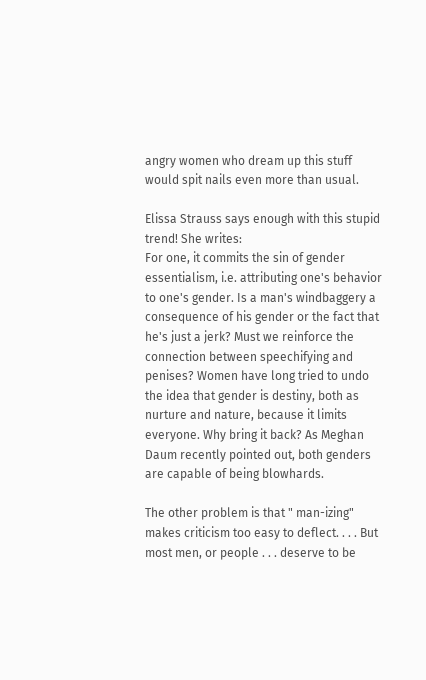angry women who dream up this stuff would spit nails even more than usual.

Elissa Strauss says enough with this stupid trend! She writes:
For one, it commits the sin of gender essentialism, i.e. attributing one's behavior to one's gender. Is a man's windbaggery a consequence of his gender or the fact that he's just a jerk? Must we reinforce the connection between speechifying and penises? Women have long tried to undo the idea that gender is destiny, both as nurture and nature, because it limits everyone. Why bring it back? As Meghan Daum recently pointed out, both genders are capable of being blowhards.

The other problem is that " man-izing" makes criticism too easy to deflect. . . . But most men, or people . . . deserve to be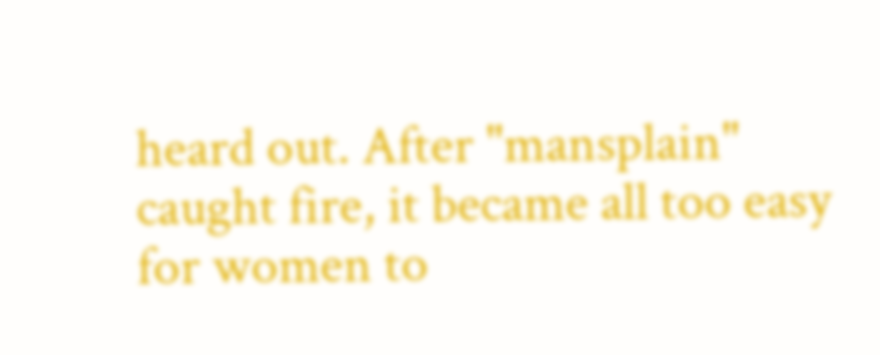heard out. After "mansplain" caught fire, it became all too easy for women to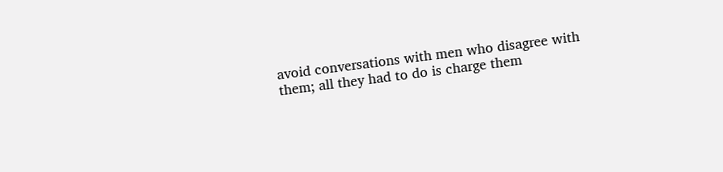avoid conversations with men who disagree with them; all they had to do is charge them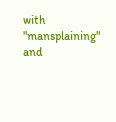with "mansplaining" and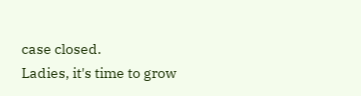case closed.
Ladies, it's time to grow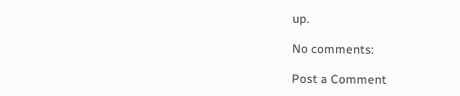up.

No comments:

Post a Comment